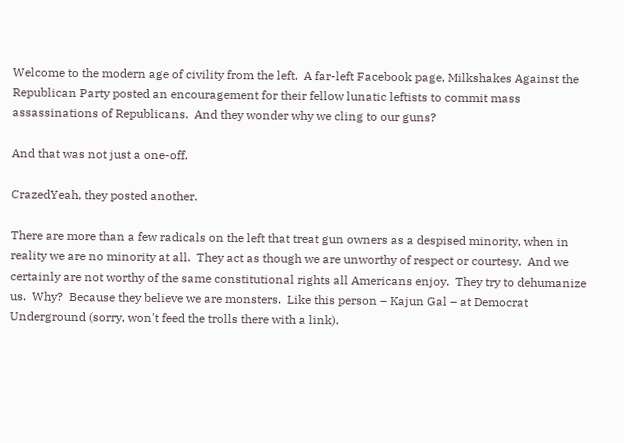Welcome to the modern age of civility from the left.  A far-left Facebook page, Milkshakes Against the Republican Party posted an encouragement for their fellow lunatic leftists to commit mass assassinations of Republicans.  And they wonder why we cling to our guns?

And that was not just a one-off.

CrazedYeah, they posted another.

There are more than a few radicals on the left that treat gun owners as a despised minority, when in reality we are no minority at all.  They act as though we are unworthy of respect or courtesy.  And we certainly are not worthy of the same constitutional rights all Americans enjoy.  They try to dehumanize us.  Why?  Because they believe we are monsters.  Like this person – Kajun Gal – at Democrat Underground (sorry, won't feed the trolls there with a link).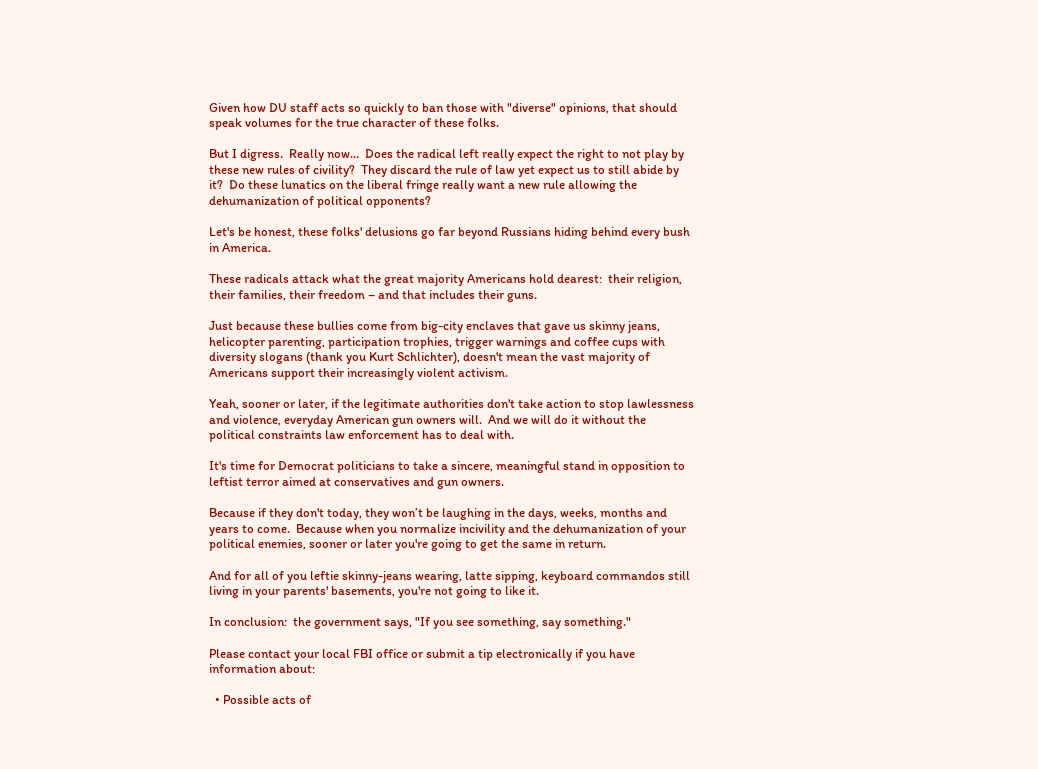Given how DU staff acts so quickly to ban those with "diverse" opinions, that should speak volumes for the true character of these folks.

But I digress.  Really now…  Does the radical left really expect the right to not play by these new rules of civility?  They discard the rule of law yet expect us to still abide by it?  Do these lunatics on the liberal fringe really want a new rule allowing the dehumanization of political opponents?

Let's be honest, these folks' delusions go far beyond Russians hiding behind every bush in America.

These radicals attack what the great majority Americans hold dearest:  their religion, their families, their freedom – and that includes their guns.

Just because these bullies come from big-city enclaves that gave us skinny jeans, helicopter parenting, participation trophies, trigger warnings and coffee cups with diversity slogans (thank you Kurt Schlichter), doesn't mean the vast majority of Americans support their increasingly violent activism.

Yeah, sooner or later, if the legitimate authorities don't take action to stop lawlessness and violence, everyday American gun owners will.  And we will do it without the political constraints law enforcement has to deal with.

It's time for Democrat politicians to take a sincere, meaningful stand in opposition to leftist terror aimed at conservatives and gun owners.

Because if they don't today, they won’t be laughing in the days, weeks, months and years to come.  Because when you normalize incivility and the dehumanization of your political enemies, sooner or later you're going to get the same in return.

And for all of you leftie skinny-jeans wearing, latte sipping, keyboard commandos still living in your parents' basements, you're not going to like it.

In conclusion:  the government says, "If you see something, say something."

Please contact your local FBI office or submit a tip electronically if you have information about:

  • Possible acts of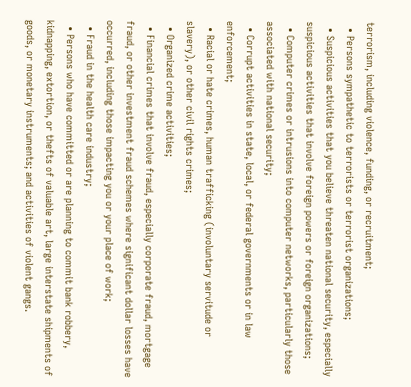terrorism, including violence, funding, or recruitment;
  • Persons sympathetic to terrorists or terrorist organizations;
  • Suspicious activities that you believe threaten national security, especially suspicious activities that involve foreign powers or foreign organizations;
  • Computer crimes or intrusions into computer networks, particularly those associated with national security;
  • Corrupt activities in state, local, or federal governments or in law enforcement;
  • Racial or hate crimes, human trafficking (involuntary servitude or slavery), or other civil rights crimes;
  • Organized crime activities;
  • Financial crimes that involve fraud, especially corporate fraud, mortgage fraud, or other investment fraud schemes where significant dollar losses have occurred, including those impacting you or your place of work;
  • Fraud in the health care industry;
  • Persons who have committed or are planning to commit bank robbery, kidnapping, extortion, or thefts of valuable art, large interstate shipments of goods, or monetary instruments; and activities of violent gangs.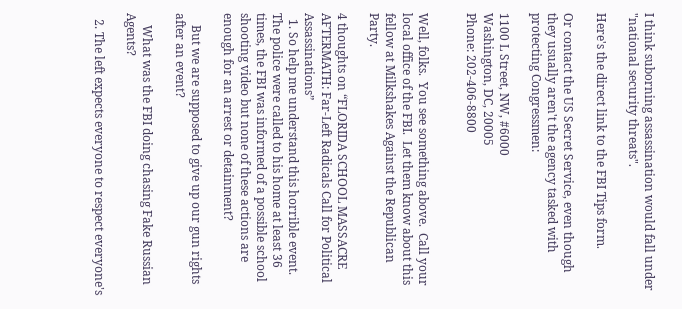I think suborning assassination would fall under "national security threats".

Here's the direct link to the FBI Tips form.

Or contact the US Secret Service, even though they usually aren't the agency tasked with protecting Congressmen:

1100 L Street, NW, #6000
Washington, DC, 20005
Phone: 202-406-8800


Well, folks.  You see something above.  Call your local office of the FBI.  Let them know about this fellow at Milkshakes Against the Republican Party.

4 thoughts on “FLORIDA SCHOOL MASSACRE AFTERMATH: Far-Left Radicals Call for Political Assassinations”
  1. So help me understand this horrible event. The police were called to his home at least 36 times, the FBI was informed of a possible school shooting video but none of these actions are enough for an arrest or detainment?

    But we are supposed to give up our gun rights after an event?

    What was the FBI doing chasing Fake Russian Agents?

  2. The left expects everyone to respect everyone's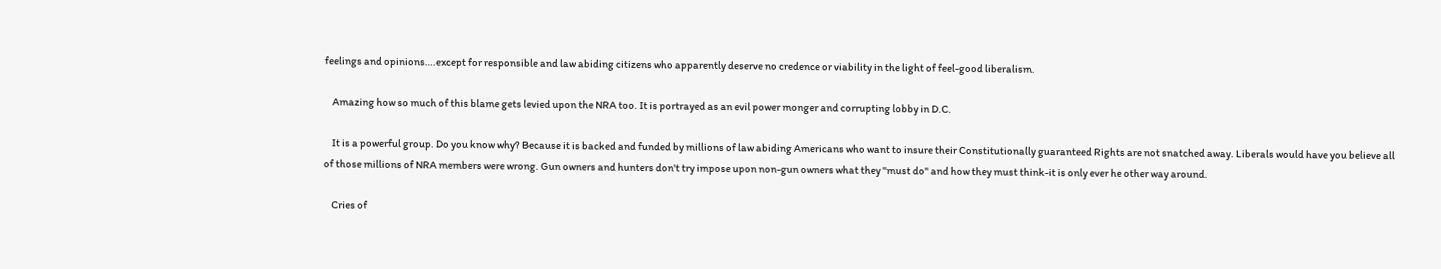feelings and opinions….except for responsible and law abiding citizens who apparently deserve no credence or viability in the light of feel-good liberalism.

    Amazing how so much of this blame gets levied upon the NRA too. It is portrayed as an evil power monger and corrupting lobby in D.C.

    It is a powerful group. Do you know why? Because it is backed and funded by millions of law abiding Americans who want to insure their Constitutionally guaranteed Rights are not snatched away. Liberals would have you believe all of those millions of NRA members were wrong. Gun owners and hunters don't try impose upon non-gun owners what they "must do" and how they must think-it is only ever he other way around.

    Cries of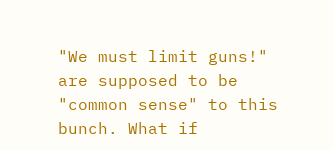"We must limit guns!" are supposed to be "common sense" to this bunch. What if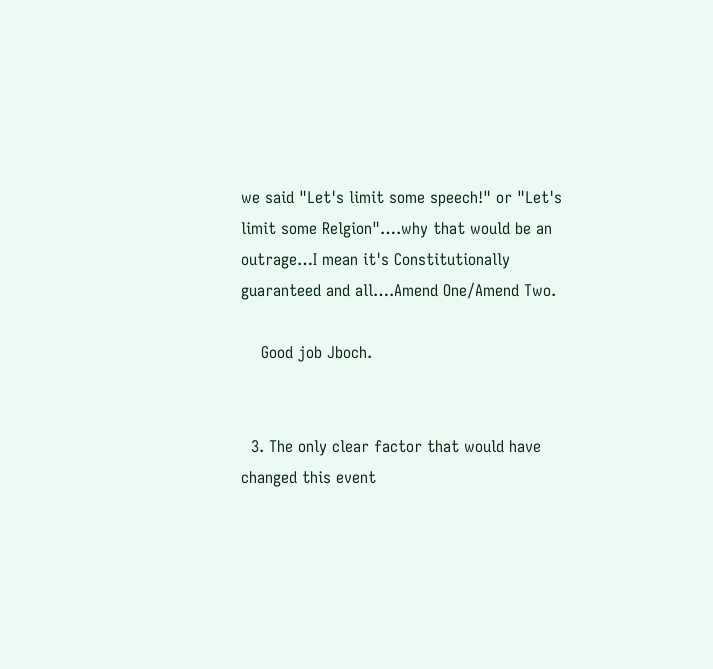we said "Let's limit some speech!" or "Let's limit some Relgion"….why that would be an outrage…I mean it's Constitutionally guaranteed and all….Amend One/Amend Two.

    Good job Jboch.


  3. The only clear factor that would have changed this event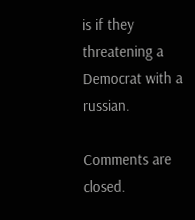is if they threatening a Democrat with a russian.

Comments are closed.